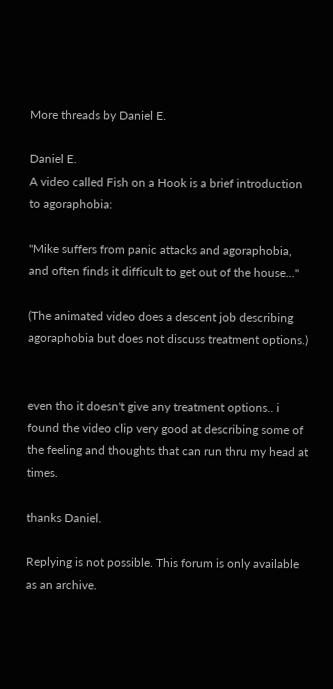More threads by Daniel E.

Daniel E.
A video called Fish on a Hook is a brief introduction to agoraphobia:

"Mike suffers from panic attacks and agoraphobia, and often finds it difficult to get out of the house..."

(The animated video does a descent job describing agoraphobia but does not discuss treatment options.)


even tho it doesn't give any treatment options.. i found the video clip very good at describing some of the feeling and thoughts that can run thru my head at times.

thanks Daniel.

Replying is not possible. This forum is only available as an archive.